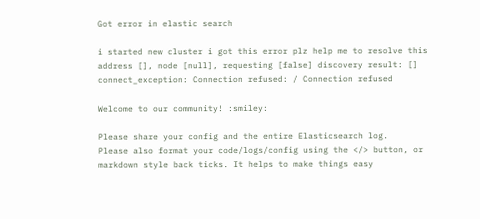Got error in elastic search

i started new cluster i got this error plz help me to resolve this
address [], node [null], requesting [false] discovery result: [] connect_exception: Connection refused: / Connection refused

Welcome to our community! :smiley:

Please share your config and the entire Elasticsearch log.
Please also format your code/logs/config using the </> button, or markdown style back ticks. It helps to make things easy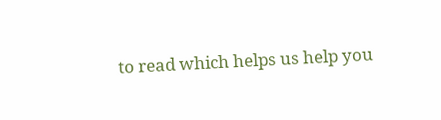to read which helps us help you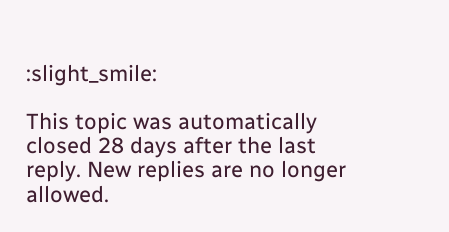:slight_smile:

This topic was automatically closed 28 days after the last reply. New replies are no longer allowed.